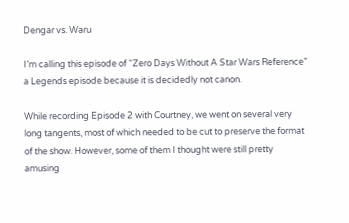Dengar vs. Waru

I’m calling this episode of “Zero Days Without A Star Wars Reference” a Legends episode because it is decidedly not canon.

While recording Episode 2 with Courtney, we went on several very long tangents, most of which needed to be cut to preserve the format of the show. However, some of them I thought were still pretty amusing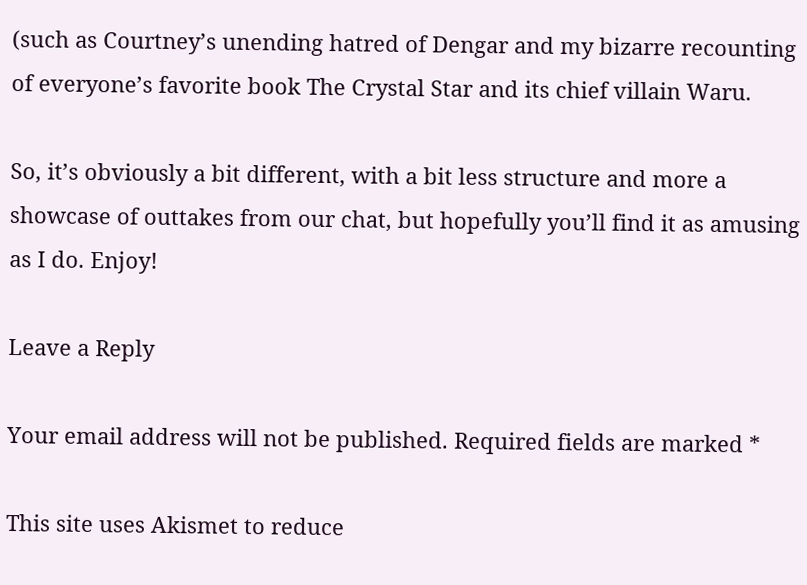(such as Courtney’s unending hatred of Dengar and my bizarre recounting of everyone’s favorite book The Crystal Star and its chief villain Waru.

So, it’s obviously a bit different, with a bit less structure and more a showcase of outtakes from our chat, but hopefully you’ll find it as amusing as I do. Enjoy!

Leave a Reply

Your email address will not be published. Required fields are marked *

This site uses Akismet to reduce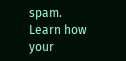spam. Learn how your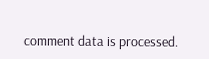comment data is processed.